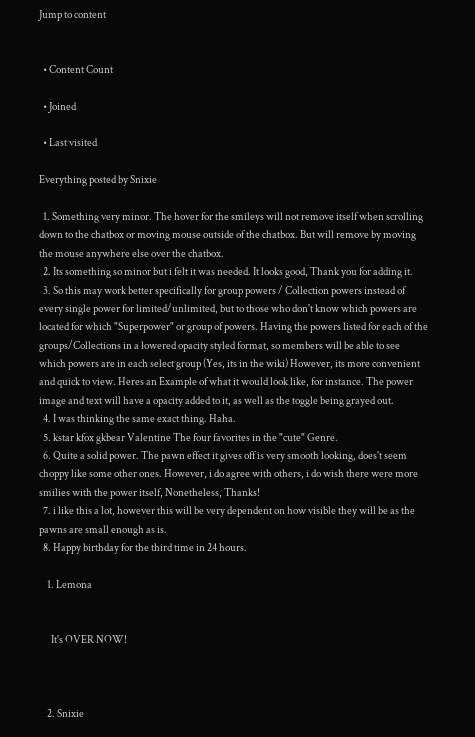Jump to content


  • Content Count

  • Joined

  • Last visited

Everything posted by Snixie

  1. Something very minor. The hover for the smileys will not remove itself when scrolling down to the chatbox or moving mouse outside of the chatbox. But will remove by moving the mouse anywhere else over the chatbox.
  2. Its something so minor but i felt it was needed. It looks good, Thank you for adding it.
  3. So this may work better specifically for group powers / Collection powers instead of every single power for limited/unlimited, but to those who don't know which powers are located for which "Superpower" or group of powers. Having the powers listed for each of the groups/Collections in a lowered opacity styled format, so members will be able to see which powers are in each select group (Yes, its in the wiki) However, its more convenient and quick to view. Heres an Example of what it would look like, for instance. The power image and text will have a opacity added to it, as well as the toggle being grayed out.
  4. I was thinking the same exact thing. Haha.
  5. kstar kfox gkbear Valentine The four favorites in the "cute" Genre.
  6. Quite a solid power. The pawn effect it gives off is very smooth looking, does't seem choppy like some other ones. However, i do agree with others, i do wish there were more smilies with the power itself, Nonetheless, Thanks!
  7. i like this a lot, however this will be very dependent on how visible they will be as the pawns are small enough as is.
  8. Happy birthday for the third time in 24 hours.

    1. Lemona


      It's OVER NOW!



    2. Snixie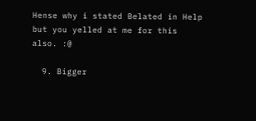Hense why i stated Belated in Help but you yelled at me for this also. :@

  9. Bigger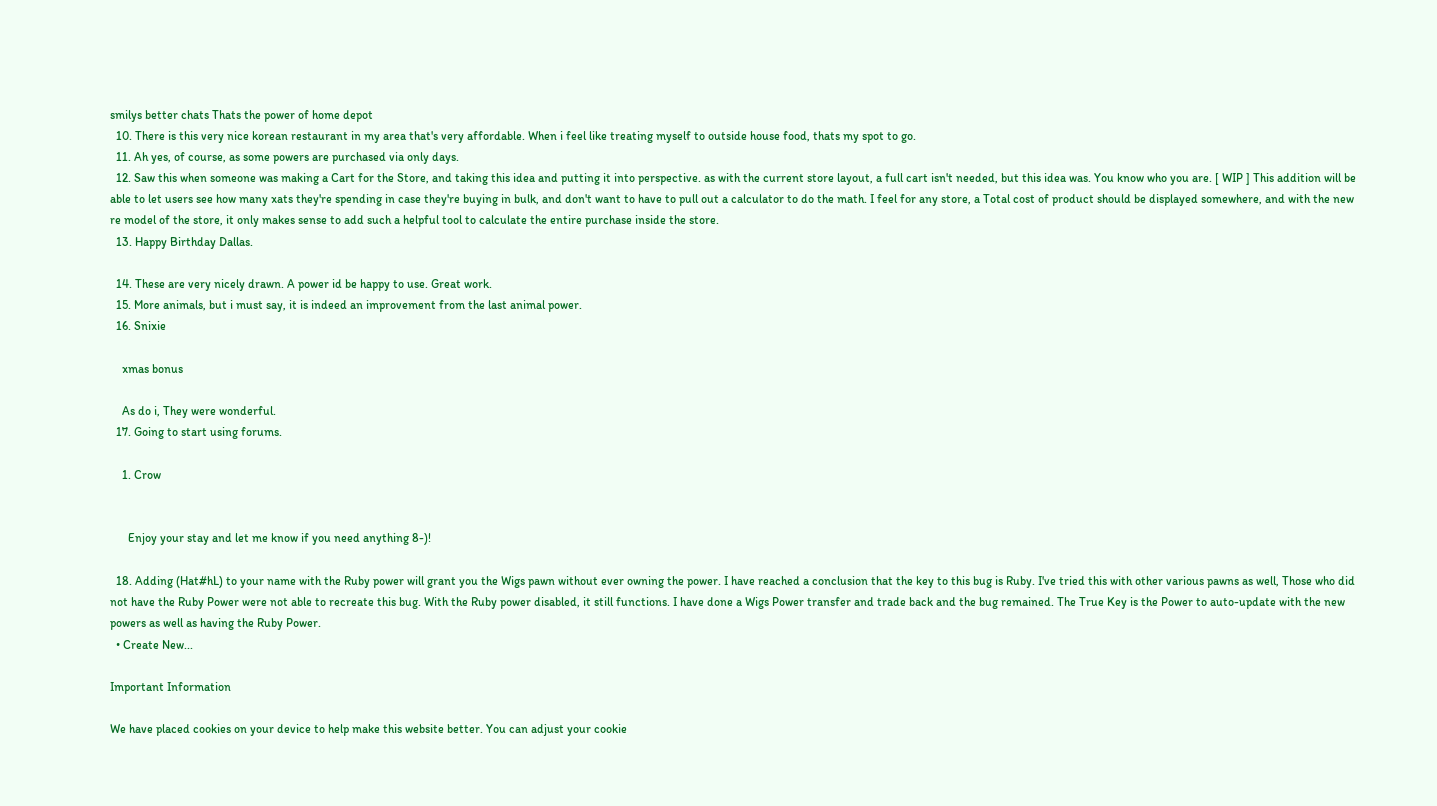smilys better chats Thats the power of home depot
  10. There is this very nice korean restaurant in my area that's very affordable. When i feel like treating myself to outside house food, thats my spot to go.
  11. Ah yes, of course, as some powers are purchased via only days.
  12. Saw this when someone was making a Cart for the Store, and taking this idea and putting it into perspective. as with the current store layout, a full cart isn't needed, but this idea was. You know who you are. [ WIP ] This addition will be able to let users see how many xats they're spending in case they're buying in bulk, and don't want to have to pull out a calculator to do the math. I feel for any store, a Total cost of product should be displayed somewhere, and with the new re model of the store, it only makes sense to add such a helpful tool to calculate the entire purchase inside the store.
  13. Happy Birthday Dallas.

  14. These are very nicely drawn. A power id be happy to use. Great work.
  15. More animals, but i must say, it is indeed an improvement from the last animal power.
  16. Snixie

    xmas bonus

    As do i, They were wonderful.
  17. Going to start using forums.

    1. Crow


      Enjoy your stay and let me know if you need anything 8-)!

  18. Adding (Hat#hL) to your name with the Ruby power will grant you the Wigs pawn without ever owning the power. I have reached a conclusion that the key to this bug is Ruby. I've tried this with other various pawns as well, Those who did not have the Ruby Power were not able to recreate this bug. With the Ruby power disabled, it still functions. I have done a Wigs Power transfer and trade back and the bug remained. The True Key is the Power to auto-update with the new powers as well as having the Ruby Power.
  • Create New...

Important Information

We have placed cookies on your device to help make this website better. You can adjust your cookie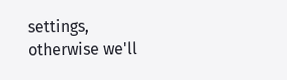settings, otherwise we'll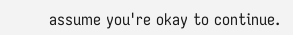assume you're okay to continue.